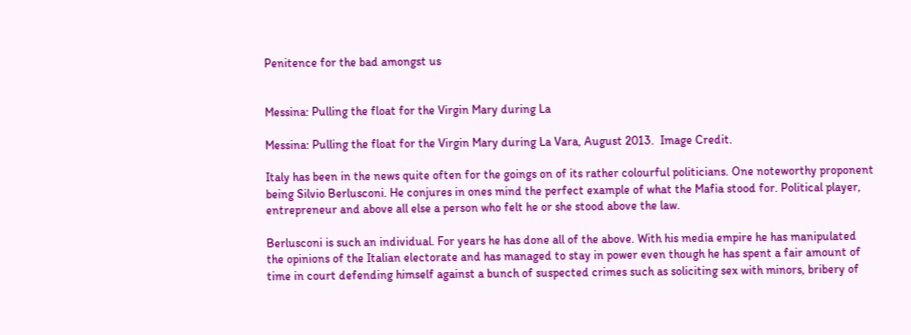Penitence for the bad amongst us


Messina: Pulling the float for the Virgin Mary during La

Messina: Pulling the float for the Virgin Mary during La Vara, August 2013.  Image Credit.

Italy has been in the news quite often for the goings on of its rather colourful politicians. One noteworthy proponent being Silvio Berlusconi. He conjures in ones mind the perfect example of what the Mafia stood for. Political player, entrepreneur and above all else a person who felt he or she stood above the law.

Berlusconi is such an individual. For years he has done all of the above. With his media empire he has manipulated the opinions of the Italian electorate and has managed to stay in power even though he has spent a fair amount of time in court defending himself against a bunch of suspected crimes such as soliciting sex with minors, bribery of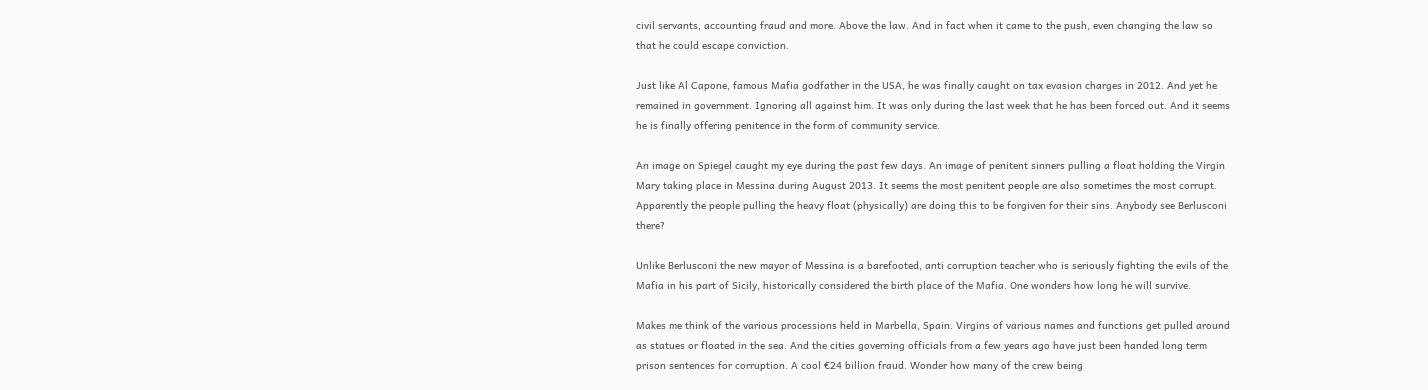civil servants, accounting fraud and more. Above the law. And in fact when it came to the push, even changing the law so that he could escape conviction.

Just like Al Capone, famous Mafia godfather in the USA, he was finally caught on tax evasion charges in 2012. And yet he remained in government. Ignoring all against him. It was only during the last week that he has been forced out. And it seems he is finally offering penitence in the form of community service.

An image on Spiegel caught my eye during the past few days. An image of penitent sinners pulling a float holding the Virgin Mary taking place in Messina during August 2013. It seems the most penitent people are also sometimes the most corrupt. Apparently the people pulling the heavy float (physically) are doing this to be forgiven for their sins. Anybody see Berlusconi there?

Unlike Berlusconi the new mayor of Messina is a barefooted, anti corruption teacher who is seriously fighting the evils of the Mafia in his part of Sicily, historically considered the birth place of the Mafia. One wonders how long he will survive.

Makes me think of the various processions held in Marbella, Spain. Virgins of various names and functions get pulled around as statues or floated in the sea. And the cities governing officials from a few years ago have just been handed long term prison sentences for corruption. A cool €24 billion fraud. Wonder how many of the crew being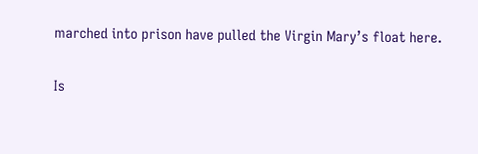marched into prison have pulled the Virgin Mary’s float here.

Is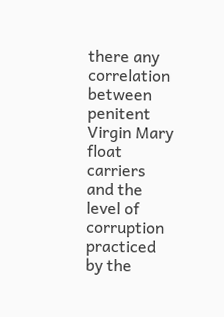there any correlation between penitent Virgin Mary float carriers and the level of corruption practiced by the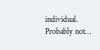individual. Probably not…